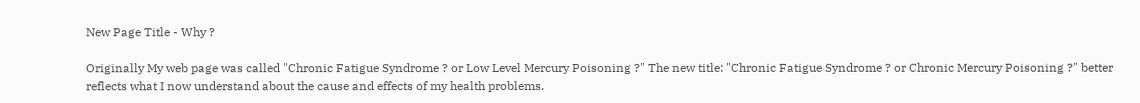New Page Title - Why ?

Originally My web page was called "Chronic Fatigue Syndrome ? or Low Level Mercury Poisoning ?" The new title: "Chronic Fatigue Syndrome ? or Chronic Mercury Poisoning ?" better reflects what I now understand about the cause and effects of my health problems.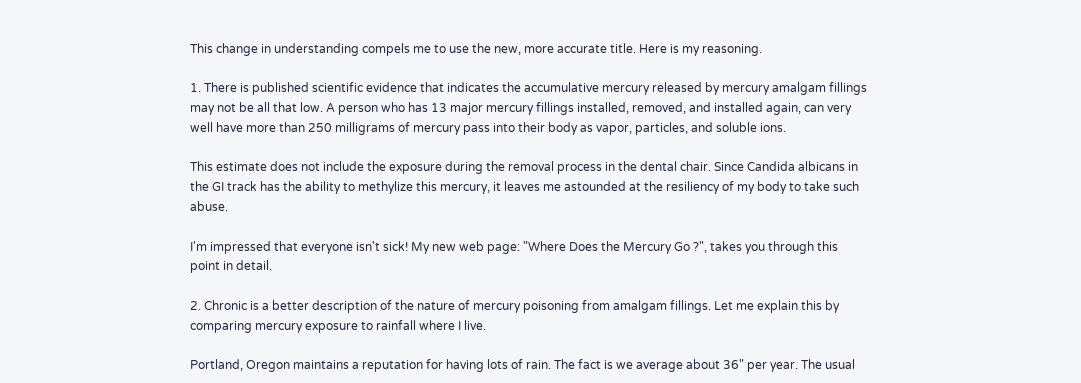This change in understanding compels me to use the new, more accurate title. Here is my reasoning.

1. There is published scientific evidence that indicates the accumulative mercury released by mercury amalgam fillings may not be all that low. A person who has 13 major mercury fillings installed, removed, and installed again, can very well have more than 250 milligrams of mercury pass into their body as vapor, particles, and soluble ions.

This estimate does not include the exposure during the removal process in the dental chair. Since Candida albicans in the GI track has the ability to methylize this mercury, it leaves me astounded at the resiliency of my body to take such abuse.

I'm impressed that everyone isn't sick! My new web page: "Where Does the Mercury Go ?", takes you through this point in detail.

2. Chronic is a better description of the nature of mercury poisoning from amalgam fillings. Let me explain this by comparing mercury exposure to rainfall where I live.

Portland, Oregon maintains a reputation for having lots of rain. The fact is we average about 36" per year. The usual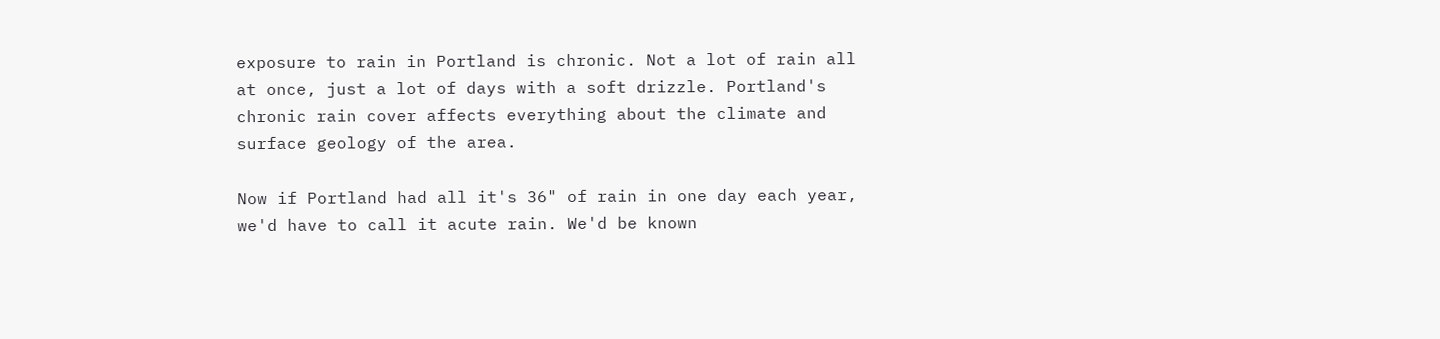exposure to rain in Portland is chronic. Not a lot of rain all at once, just a lot of days with a soft drizzle. Portland's chronic rain cover affects everything about the climate and surface geology of the area.

Now if Portland had all it's 36" of rain in one day each year, we'd have to call it acute rain. We'd be known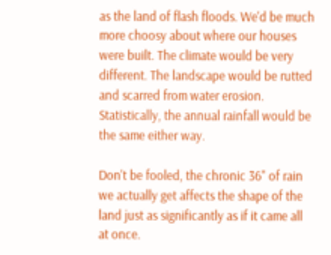as the land of flash floods. We'd be much more choosy about where our houses were built. The climate would be very different. The landscape would be rutted and scarred from water erosion. Statistically, the annual rainfall would be the same either way.

Don't be fooled, the chronic 36" of rain we actually get affects the shape of the land just as significantly as if it came all at once.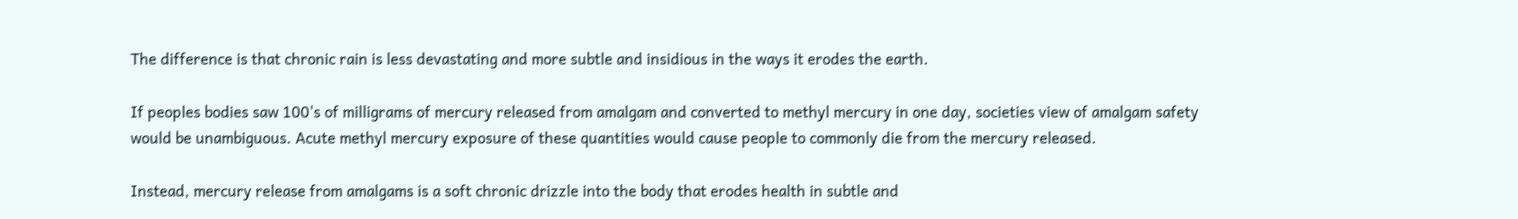The difference is that chronic rain is less devastating and more subtle and insidious in the ways it erodes the earth.

If peoples bodies saw 100's of milligrams of mercury released from amalgam and converted to methyl mercury in one day, societies view of amalgam safety would be unambiguous. Acute methyl mercury exposure of these quantities would cause people to commonly die from the mercury released.

Instead, mercury release from amalgams is a soft chronic drizzle into the body that erodes health in subtle and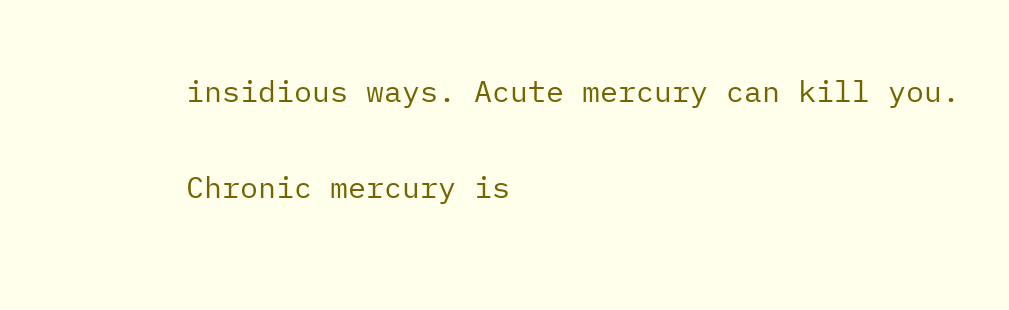insidious ways. Acute mercury can kill you.

Chronic mercury is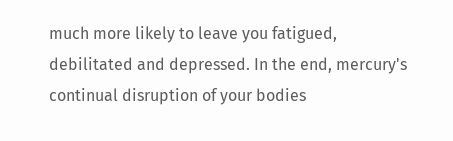much more likely to leave you fatigued, debilitated and depressed. In the end, mercury's continual disruption of your bodies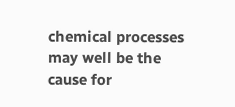chemical processes may well be the cause for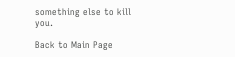something else to kill you.

Back to Main Page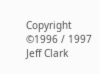Copyright ©1996 / 1997 Jeff Clark